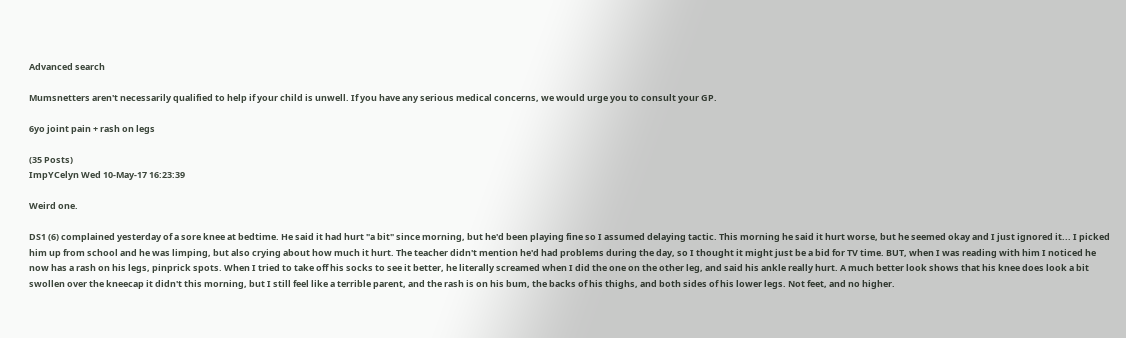Advanced search

Mumsnetters aren't necessarily qualified to help if your child is unwell. If you have any serious medical concerns, we would urge you to consult your GP.

6yo joint pain + rash on legs

(35 Posts)
ImpYCelyn Wed 10-May-17 16:23:39

Weird one.

DS1 (6) complained yesterday of a sore knee at bedtime. He said it had hurt "a bit" since morning, but he'd been playing fine so I assumed delaying tactic. This morning he said it hurt worse, but he seemed okay and I just ignored it... I picked him up from school and he was limping, but also crying about how much it hurt. The teacher didn't mention he'd had problems during the day, so I thought it might just be a bid for TV time. BUT, when I was reading with him I noticed he now has a rash on his legs, pinprick spots. When I tried to take off his socks to see it better, he literally screamed when I did the one on the other leg, and said his ankle really hurt. A much better look shows that his knee does look a bit swollen over the kneecap it didn't this morning, but I still feel like a terrible parent, and the rash is on his bum, the backs of his thighs, and both sides of his lower legs. Not feet, and no higher.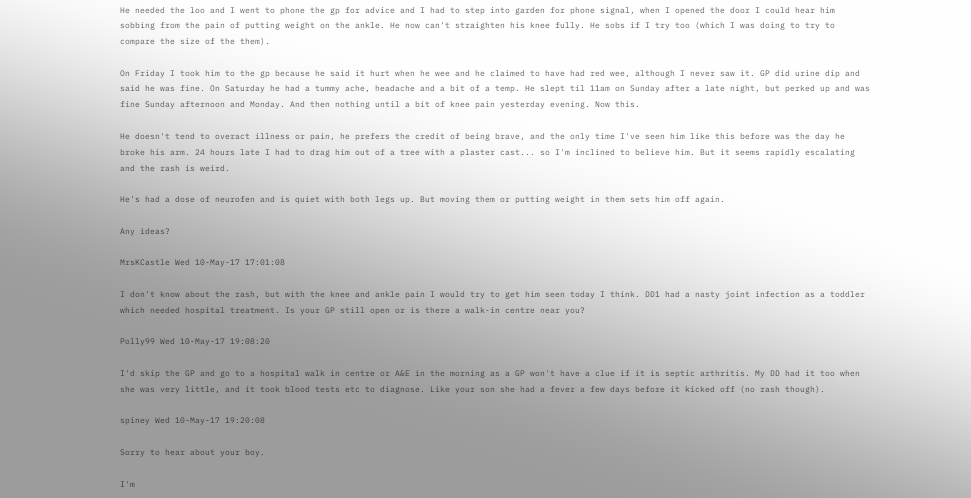He needed the loo and I went to phone the gp for advice and I had to step into garden for phone signal, when I opened the door I could hear him sobbing from the pain of putting weight on the ankle. He now can't straighten his knee fully. He sobs if I try too (which I was doing to try to compare the size of the them).

On Friday I took him to the gp because he said it hurt when he wee and he claimed to have had red wee, although I never saw it. GP did urine dip and said he was fine. On Saturday he had a tummy ache, headache and a bit of a temp. He slept til 11am on Sunday after a late night, but perked up and was fine Sunday afternoon and Monday. And then nothing until a bit of knee pain yesterday evening. Now this.

He doesn't tend to overact illness or pain, he prefers the credit of being brave, and the only time I've seen him like this before was the day he broke his arm. 24 hours late I had to drag him out of a tree with a plaster cast... so I'm inclined to believe him. But it seems rapidly escalating and the rash is weird.

He's had a dose of neurofen and is quiet with both legs up. But moving them or putting weight in them sets him off again.

Any ideas?

MrsKCastle Wed 10-May-17 17:01:08

I don't know about the rash, but with the knee and ankle pain I would try to get him seen today I think. DD1 had a nasty joint infection as a toddler which needed hospital treatment. Is your GP still open or is there a walk-in centre near you?

Polly99 Wed 10-May-17 19:08:20

I'd skip the GP and go to a hospital walk in centre or A&E in the morning as a GP won't have a clue if it is septic arthritis. My DD had it too when she was very little, and it took blood tests etc to diagnose. Like your son she had a fever a few days before it kicked off (no rash though).

spiney Wed 10-May-17 19:20:08

Sorry to hear about your boy.

I'm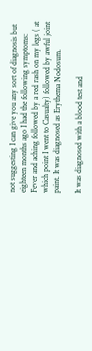not suggesting I can give you any sort of diagnosis but eighteen months ago I had the following symptoms:
Fever and aching followed by a red rash on my legs ( at which point I went to Casualty) followed by awful joint paint. It was diagnosed as Erythema Nodosum.

It was diagnosed with a blood test and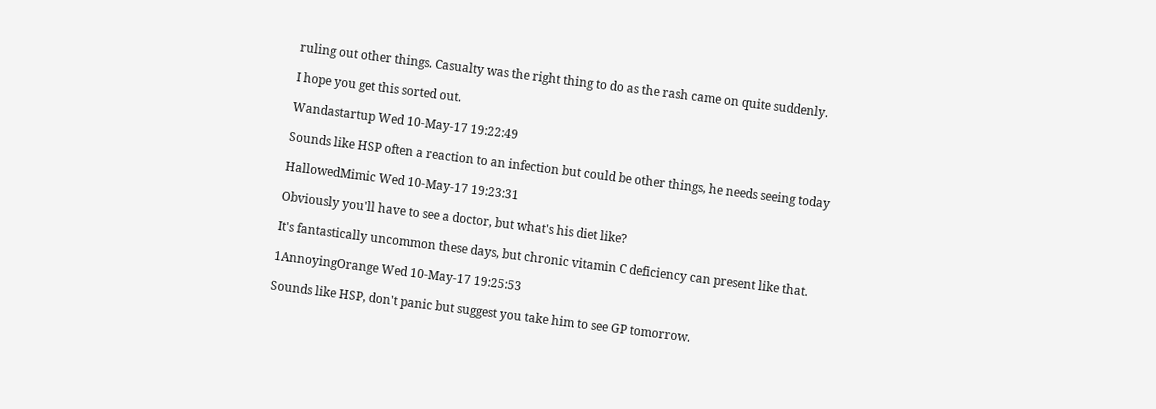ruling out other things. Casualty was the right thing to do as the rash came on quite suddenly.

I hope you get this sorted out.

Wandastartup Wed 10-May-17 19:22:49

Sounds like HSP often a reaction to an infection but could be other things, he needs seeing today

HallowedMimic Wed 10-May-17 19:23:31

Obviously you'll have to see a doctor, but what's his diet like?

It's fantastically uncommon these days, but chronic vitamin C deficiency can present like that.

1AnnoyingOrange Wed 10-May-17 19:25:53

Sounds like HSP, don't panic but suggest you take him to see GP tomorrow.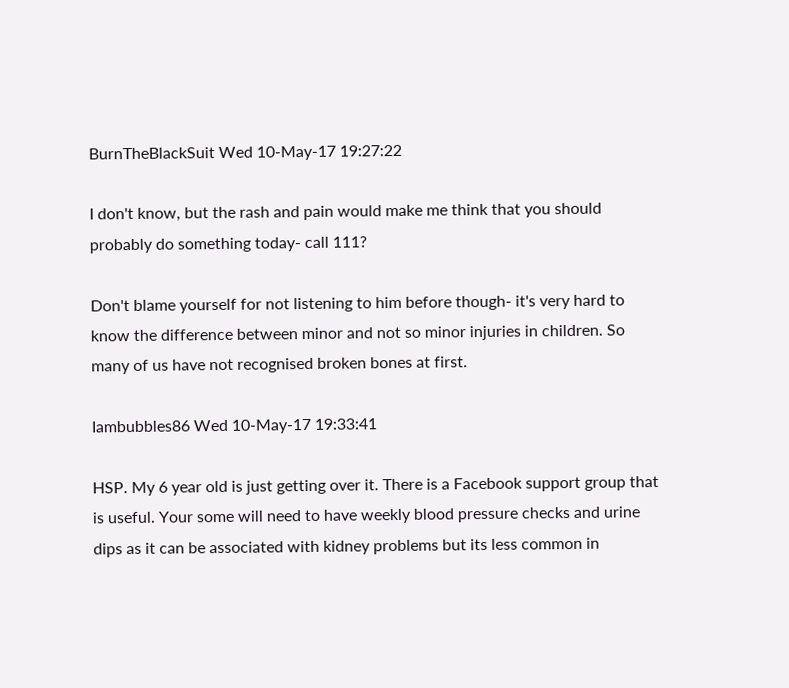BurnTheBlackSuit Wed 10-May-17 19:27:22

I don't know, but the rash and pain would make me think that you should probably do something today- call 111?

Don't blame yourself for not listening to him before though- it's very hard to know the difference between minor and not so minor injuries in children. So many of us have not recognised broken bones at first.

Iambubbles86 Wed 10-May-17 19:33:41

HSP. My 6 year old is just getting over it. There is a Facebook support group that is useful. Your some will need to have weekly blood pressure checks and urine dips as it can be associated with kidney problems but its less common in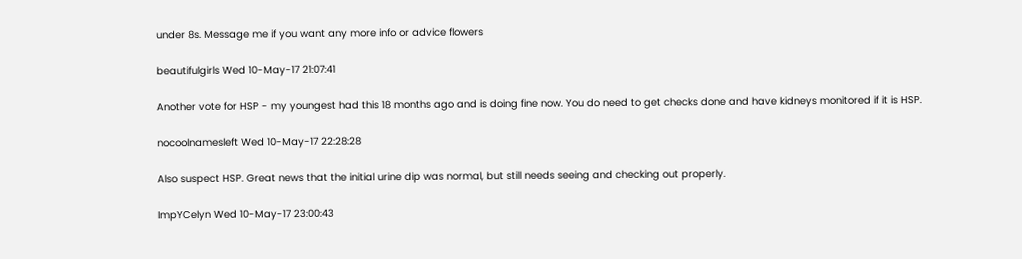under 8s. Message me if you want any more info or advice flowers

beautifulgirls Wed 10-May-17 21:07:41

Another vote for HSP - my youngest had this 18 months ago and is doing fine now. You do need to get checks done and have kidneys monitored if it is HSP.

nocoolnamesleft Wed 10-May-17 22:28:28

Also suspect HSP. Great news that the initial urine dip was normal, but still needs seeing and checking out properly.

ImpYCelyn Wed 10-May-17 23:00:43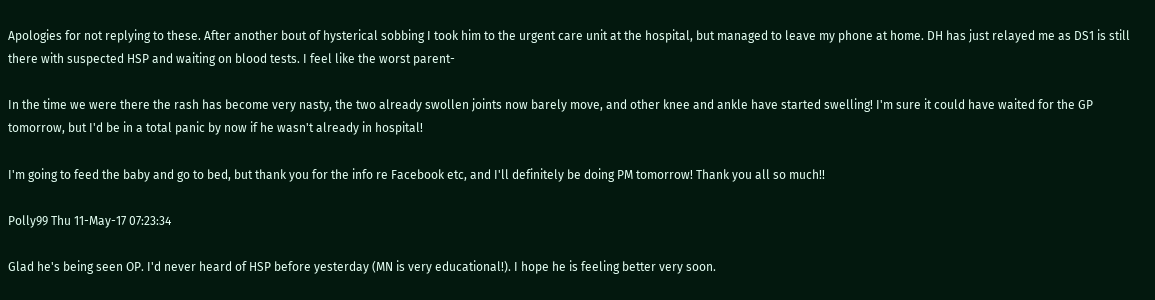Apologies for not replying to these. After another bout of hysterical sobbing I took him to the urgent care unit at the hospital, but managed to leave my phone at home. DH has just relayed me as DS1 is still there with suspected HSP and waiting on blood tests. I feel like the worst parent-

In the time we were there the rash has become very nasty, the two already swollen joints now barely move, and other knee and ankle have started swelling! I'm sure it could have waited for the GP tomorrow, but I'd be in a total panic by now if he wasn't already in hospital!

I'm going to feed the baby and go to bed, but thank you for the info re Facebook etc, and I'll definitely be doing PM tomorrow! Thank you all so much!!

Polly99 Thu 11-May-17 07:23:34

Glad he's being seen OP. I'd never heard of HSP before yesterday (MN is very educational!). I hope he is feeling better very soon.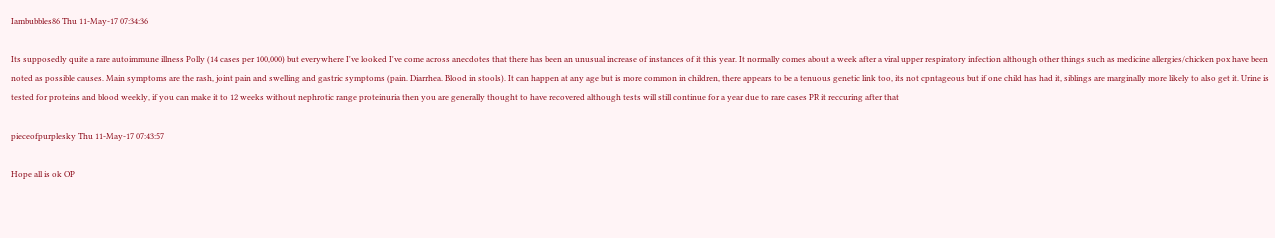Iambubbles86 Thu 11-May-17 07:34:36

Its supposedly quite a rare autoimmune illness Polly (14 cases per 100,000) but everywhere I've looked I've come across anecdotes that there has been an unusual increase of instances of it this year. It normally comes about a week after a viral upper respiratory infection although other things such as medicine allergies/chicken pox have been noted as possible causes. Main symptoms are the rash, joint pain and swelling and gastric symptoms (pain. Diarrhea. Blood in stools). It can happen at any age but is more common in children, there appears to be a tenuous genetic link too, its not cpntageous but if one child has had it, siblings are marginally more likely to also get it. Urine is tested for proteins and blood weekly, if you can make it to 12 weeks without nephrotic range proteinuria then you are generally thought to have recovered although tests will still continue for a year due to rare cases PR it reccuring after that

pieceofpurplesky Thu 11-May-17 07:43:57

Hope all is ok OP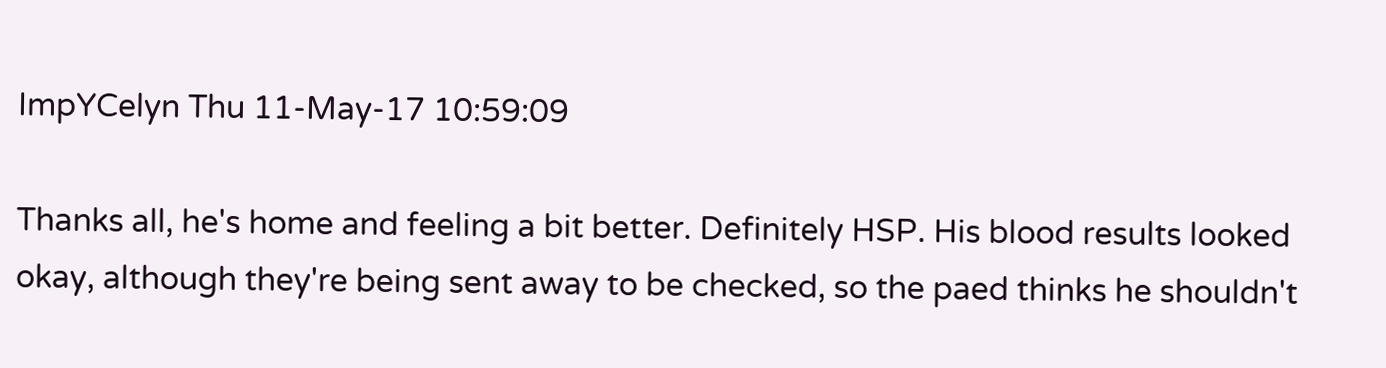ImpYCelyn Thu 11-May-17 10:59:09

Thanks all, he's home and feeling a bit better. Definitely HSP. His blood results looked okay, although they're being sent away to be checked, so the paed thinks he shouldn't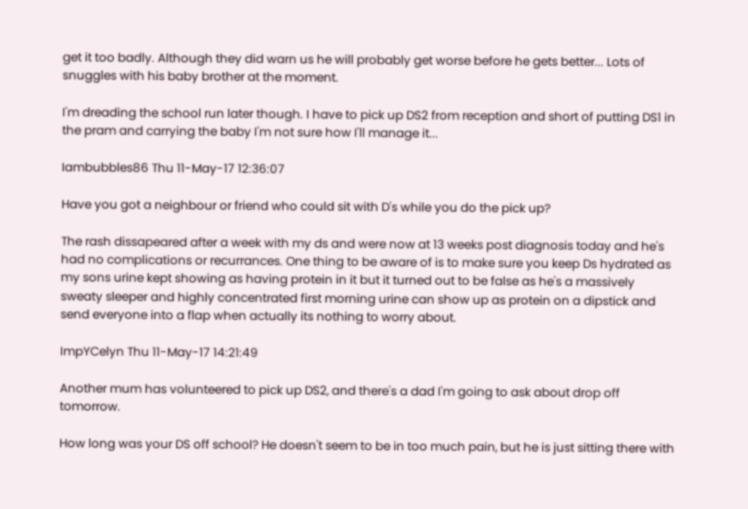get it too badly. Although they did warn us he will probably get worse before he gets better... Lots of snuggles with his baby brother at the moment.

I'm dreading the school run later though. I have to pick up DS2 from reception and short of putting DS1 in the pram and carrying the baby I'm not sure how I'll manage it...

Iambubbles86 Thu 11-May-17 12:36:07

Have you got a neighbour or friend who could sit with D's while you do the pick up?

The rash dissapeared after a week with my ds and were now at 13 weeks post diagnosis today and he's had no complications or recurrances. One thing to be aware of is to make sure you keep Ds hydrated as my sons urine kept showing as having protein in it but it turned out to be false as he's a massively sweaty sleeper and highly concentrated first morning urine can show up as protein on a dipstick and send everyone into a flap when actually its nothing to worry about.

ImpYCelyn Thu 11-May-17 14:21:49

Another mum has volunteered to pick up DS2, and there's a dad I'm going to ask about drop off tomorrow.

How long was your DS off school? He doesn't seem to be in too much pain, but he is just sitting there with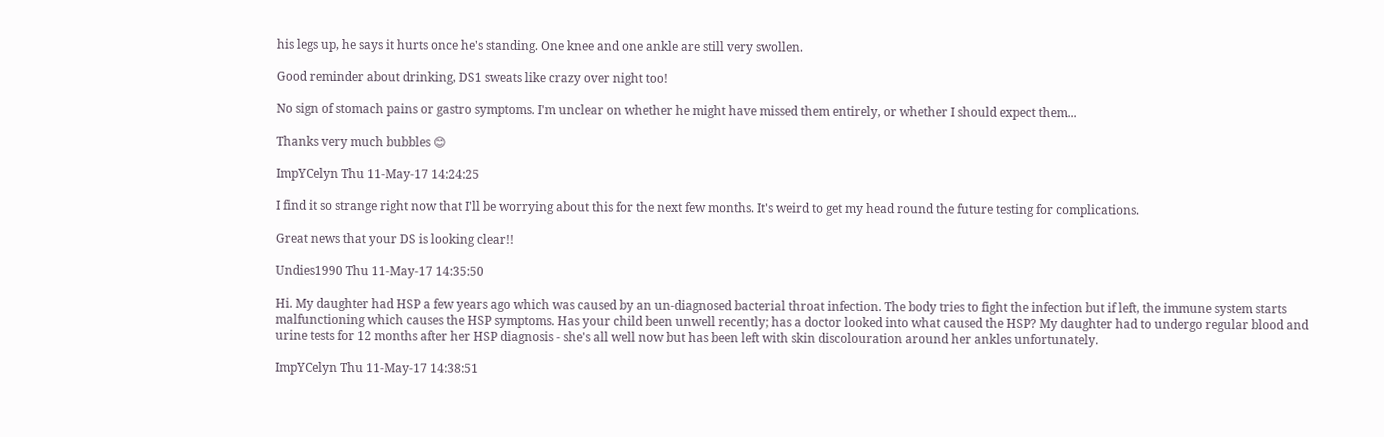his legs up, he says it hurts once he's standing. One knee and one ankle are still very swollen.

Good reminder about drinking, DS1 sweats like crazy over night too!

No sign of stomach pains or gastro symptoms. I'm unclear on whether he might have missed them entirely, or whether I should expect them...

Thanks very much bubbles 😊

ImpYCelyn Thu 11-May-17 14:24:25

I find it so strange right now that I'll be worrying about this for the next few months. It's weird to get my head round the future testing for complications.

Great news that your DS is looking clear!!

Undies1990 Thu 11-May-17 14:35:50

Hi. My daughter had HSP a few years ago which was caused by an un-diagnosed bacterial throat infection. The body tries to fight the infection but if left, the immune system starts malfunctioning which causes the HSP symptoms. Has your child been unwell recently; has a doctor looked into what caused the HSP? My daughter had to undergo regular blood and urine tests for 12 months after her HSP diagnosis - she's all well now but has been left with skin discolouration around her ankles unfortunately.

ImpYCelyn Thu 11-May-17 14:38:51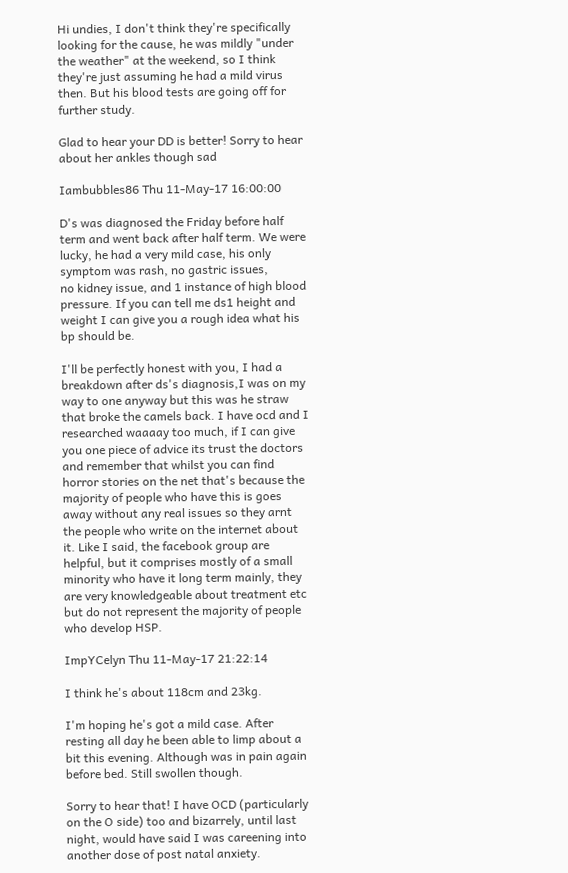Hi undies, I don't think they're specifically looking for the cause, he was mildly "under the weather" at the weekend, so I think they're just assuming he had a mild virus then. But his blood tests are going off for further study.

Glad to hear your DD is better! Sorry to hear about her ankles though sad

Iambubbles86 Thu 11-May-17 16:00:00

D's was diagnosed the Friday before half term and went back after half term. We were lucky, he had a very mild case, his only symptom was rash, no gastric issues,
no kidney issue, and 1 instance of high blood pressure. If you can tell me ds1 height and weight I can give you a rough idea what his bp should be.

I'll be perfectly honest with you, I had a breakdown after ds's diagnosis,I was on my way to one anyway but this was he straw that broke the camels back. I have ocd and I researched waaaay too much, if I can give you one piece of advice its trust the doctors and remember that whilst you can find horror stories on the net that's because the majority of people who have this is goes away without any real issues so they arnt the people who write on the internet about it. Like I said, the facebook group are helpful, but it comprises mostly of a small minority who have it long term mainly, they are very knowledgeable about treatment etc but do not represent the majority of people who develop HSP.

ImpYCelyn Thu 11-May-17 21:22:14

I think he's about 118cm and 23kg.

I'm hoping he's got a mild case. After resting all day he been able to limp about a bit this evening. Although was in pain again before bed. Still swollen though.

Sorry to hear that! I have OCD (particularly on the O side) too and bizarrely, until last night, would have said I was careening into another dose of post natal anxiety.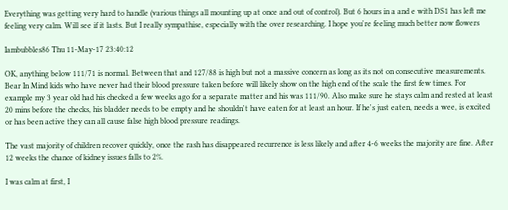Everything was getting very hard to handle (various things all mounting up at once and out of control). But 6 hours in a and e with DS1 has left me feeling very calm. Will see if it lasts. But I really sympathise, especially with the over researching. I hope you're feeling much better now flowers

Iambubbles86 Thu 11-May-17 23:40:12

OK, anything below 111/71 is normal. Between that and 127/88 is high but not a massive concern as long as its not on consecutive measurements. Bear In Mind kids who have never had their blood pressure taken before will likely show on the high end of the scale the first few times. For example my 3 year old had his checked a few weeks ago for a separate matter and his was 111/90. Also make sure he stays calm and rested at least 20 mins before the checks, his bladder needs to be empty and he shouldn't have eaten for at least an hour. If he's just eaten, needs a wee, is excited or has been active they can all cause false high blood pressure readings.

The vast majority of children recover quickly, once the rash has disappeared recurrence is less likely and after 4-6 weeks the majority are fine. After 12 weeks the chance of kidney issues falls to 2%.

I was calm at first, I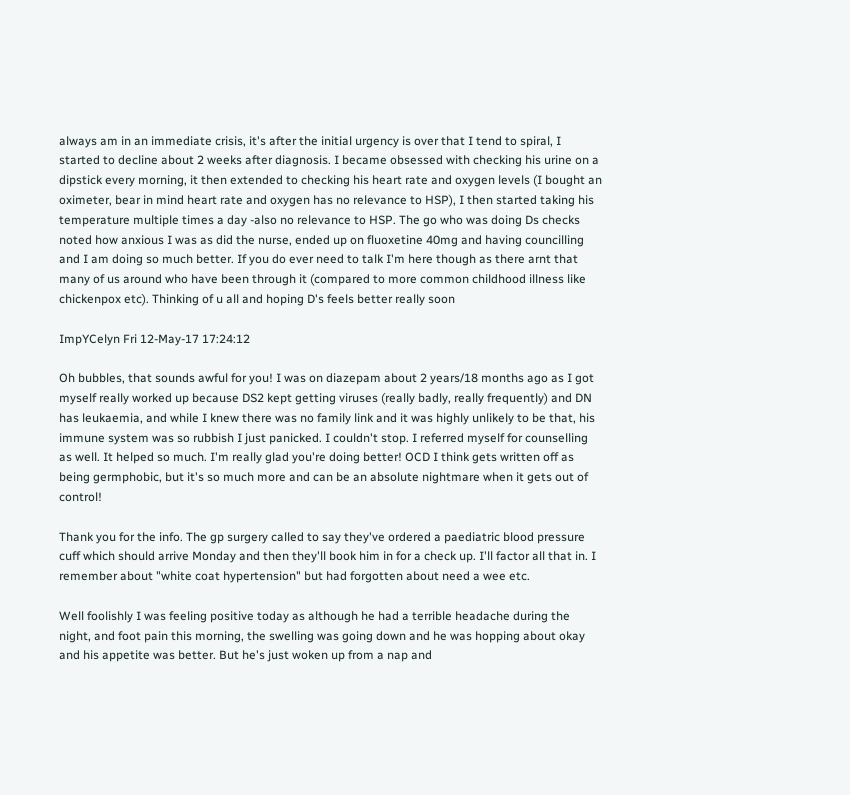always am in an immediate crisis, it's after the initial urgency is over that I tend to spiral, I started to decline about 2 weeks after diagnosis. I became obsessed with checking his urine on a dipstick every morning, it then extended to checking his heart rate and oxygen levels (I bought an oximeter, bear in mind heart rate and oxygen has no relevance to HSP), I then started taking his temperature multiple times a day -also no relevance to HSP. The go who was doing Ds checks noted how anxious I was as did the nurse, ended up on fluoxetine 40mg and having councilling and I am doing so much better. If you do ever need to talk I'm here though as there arnt that many of us around who have been through it (compared to more common childhood illness like chickenpox etc). Thinking of u all and hoping D's feels better really soon

ImpYCelyn Fri 12-May-17 17:24:12

Oh bubbles, that sounds awful for you! I was on diazepam about 2 years/18 months ago as I got myself really worked up because DS2 kept getting viruses (really badly, really frequently) and DN has leukaemia, and while I knew there was no family link and it was highly unlikely to be that, his immune system was so rubbish I just panicked. I couldn't stop. I referred myself for counselling as well. It helped so much. I'm really glad you're doing better! OCD I think gets written off as being germphobic, but it's so much more and can be an absolute nightmare when it gets out of control!

Thank you for the info. The gp surgery called to say they've ordered a paediatric blood pressure cuff which should arrive Monday and then they'll book him in for a check up. I'll factor all that in. I remember about "white coat hypertension" but had forgotten about need a wee etc.

Well foolishly I was feeling positive today as although he had a terrible headache during the night, and foot pain this morning, the swelling was going down and he was hopping about okay and his appetite was better. But he's just woken up from a nap and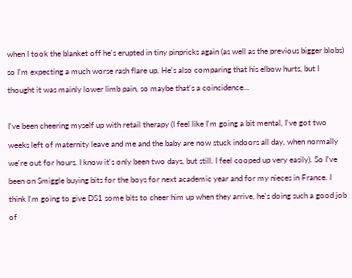when I took the blanket off he's erupted in tiny pinpricks again (as well as the previous bigger blobs) so I'm expecting a much worse rash flare up. He's also comparing that his elbow hurts, but I thought it was mainly lower limb pain, so maybe that's a coincidence...

I've been cheering myself up with retail therapy (I feel like I'm going a bit mental, I've got two weeks left of maternity leave and me and the baby are now stuck indoors all day, when normally we're out for hours. I know it's only been two days, but still. I feel cooped up very easily). So I've been on Smiggle buying bits for the boys for next academic year and for my nieces in France. I think I'm going to give DS1 some bits to cheer him up when they arrive, he's doing such a good job of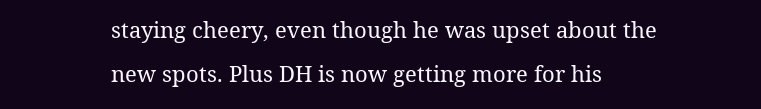staying cheery, even though he was upset about the new spots. Plus DH is now getting more for his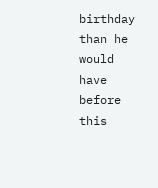birthday than he would have before this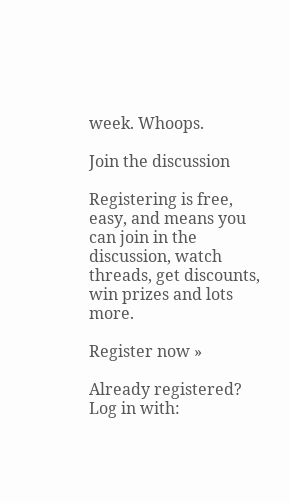week. Whoops.

Join the discussion

Registering is free, easy, and means you can join in the discussion, watch threads, get discounts, win prizes and lots more.

Register now »

Already registered? Log in with: